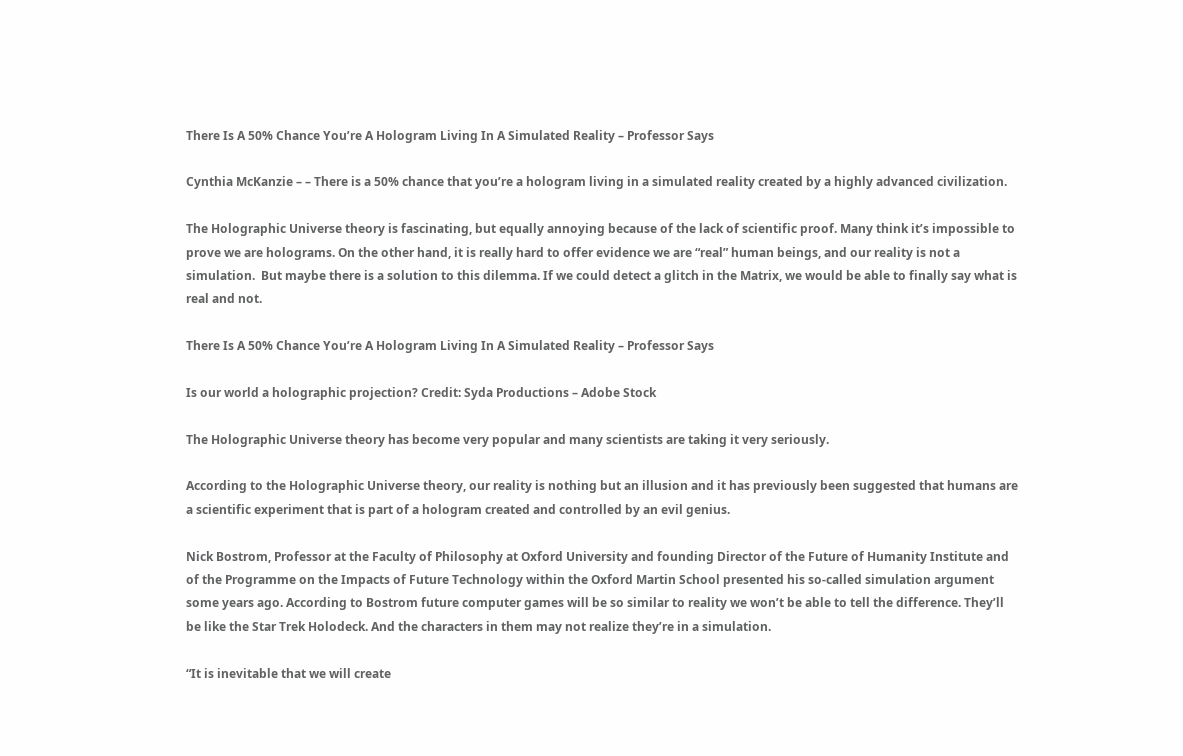There Is A 50% Chance You’re A Hologram Living In A Simulated Reality – Professor Says

Cynthia McKanzie – – There is a 50% chance that you’re a hologram living in a simulated reality created by a highly advanced civilization.

The Holographic Universe theory is fascinating, but equally annoying because of the lack of scientific proof. Many think it’s impossible to prove we are holograms. On the other hand, it is really hard to offer evidence we are “real” human beings, and our reality is not a simulation.  But maybe there is a solution to this dilemma. If we could detect a glitch in the Matrix, we would be able to finally say what is real and not.

There Is A 50% Chance You’re A Hologram Living In A Simulated Reality – Professor Says

Is our world a holographic projection? Credit: Syda Productions – Adobe Stock

The Holographic Universe theory has become very popular and many scientists are taking it very seriously.

According to the Holographic Universe theory, our reality is nothing but an illusion and it has previously been suggested that humans are a scientific experiment that is part of a hologram created and controlled by an evil genius.

Nick Bostrom, Professor at the Faculty of Philosophy at Oxford University and founding Director of the Future of Humanity Institute and of the Programme on the Impacts of Future Technology within the Oxford Martin School presented his so-called simulation argument some years ago. According to Bostrom future computer games will be so similar to reality we won’t be able to tell the difference. They’ll be like the Star Trek Holodeck. And the characters in them may not realize they’re in a simulation.

“It is inevitable that we will create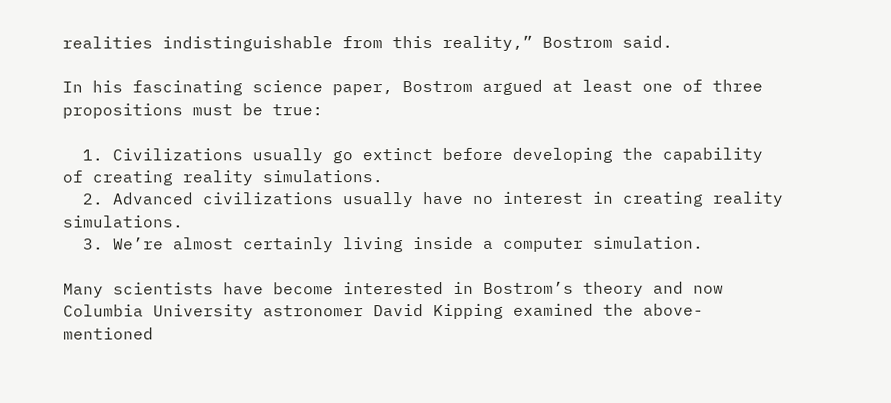realities indistinguishable from this reality,” Bostrom said.

In his fascinating science paper, Bostrom argued at least one of three propositions must be true:

  1. Civilizations usually go extinct before developing the capability of creating reality simulations.
  2. Advanced civilizations usually have no interest in creating reality simulations.
  3. We’re almost certainly living inside a computer simulation.

Many scientists have become interested in Bostrom’s theory and now Columbia University astronomer David Kipping examined the above-mentioned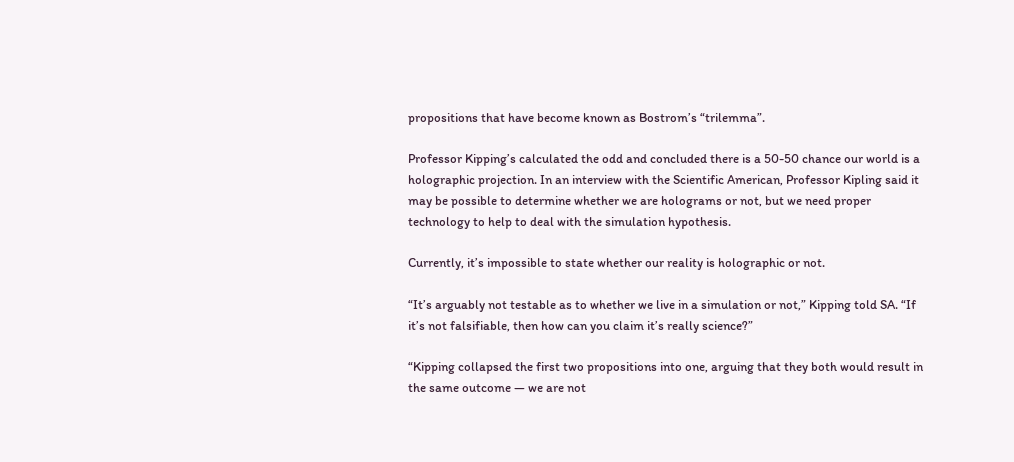propositions that have become known as Bostrom’s “trilemma”.

Professor Kipping’s calculated the odd and concluded there is a 50-50 chance our world is a holographic projection. In an interview with the Scientific American, Professor Kipling said it may be possible to determine whether we are holograms or not, but we need proper technology to help to deal with the simulation hypothesis.

Currently, it’s impossible to state whether our reality is holographic or not.

“It’s arguably not testable as to whether we live in a simulation or not,” Kipping told SA. “If it’s not falsifiable, then how can you claim it’s really science?”

“Kipping collapsed the first two propositions into one, arguing that they both would result in the same outcome — we are not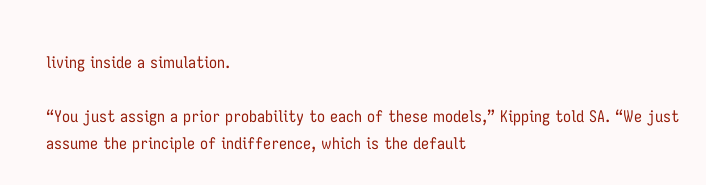living inside a simulation.

“You just assign a prior probability to each of these models,” Kipping told SA. “We just assume the principle of indifference, which is the default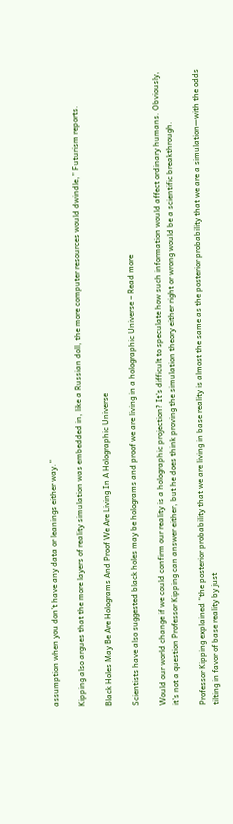assumption when you don’t have any data or leanings either way.”

Kipping also argues that the more layers of reality simulation was embedded in, like a Russian doll, the more computer resources would dwindle,” Futurism reports.

Black Holes May Be Are Holograms And Proof We Are Living In A Holographic Universe

Scientists have also suggested black holes may be holograms and proof we are living in a holographic Universe – Read more

Would our world change if we could confirm our reality is a holographic projection? It’s difficult to speculate how such information would affect ordinary humans. Obviously, it’s not a question Professor Kipping can answer either, but he does think proving the simulation theory either right or wrong would be a scientific breakthrough.

Professor Kipping explained “the posterior probability that we are living in base reality is almost the same as the posterior probability that we are a simulation—with the odds tilting in favor of base reality by just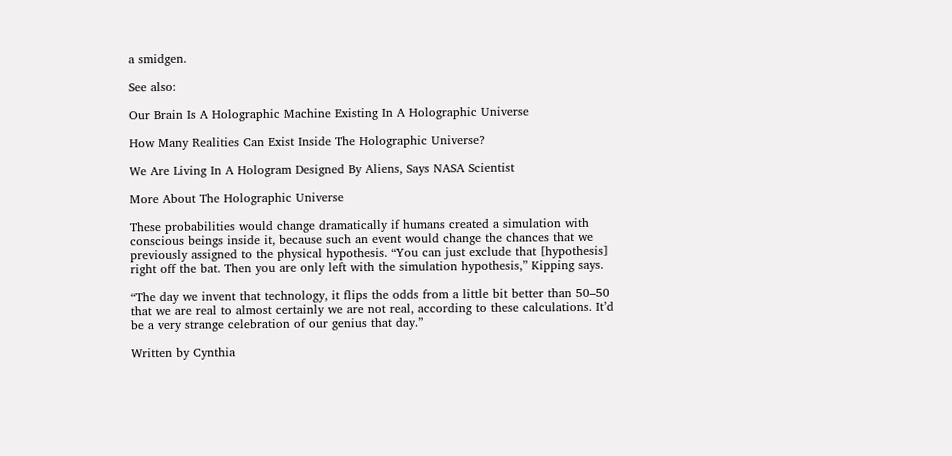a smidgen.

See also:

Our Brain Is A Holographic Machine Existing In A Holographic Universe

How Many Realities Can Exist Inside The Holographic Universe?

We Are Living In A Hologram Designed By Aliens, Says NASA Scientist

More About The Holographic Universe

These probabilities would change dramatically if humans created a simulation with conscious beings inside it, because such an event would change the chances that we previously assigned to the physical hypothesis. “You can just exclude that [hypothesis] right off the bat. Then you are only left with the simulation hypothesis,” Kipping says.

“The day we invent that technology, it flips the odds from a little bit better than 50–50 that we are real to almost certainly we are not real, according to these calculations. It’d be a very strange celebration of our genius that day.”

Written by Cynthia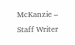McKanzie – Staff Writer